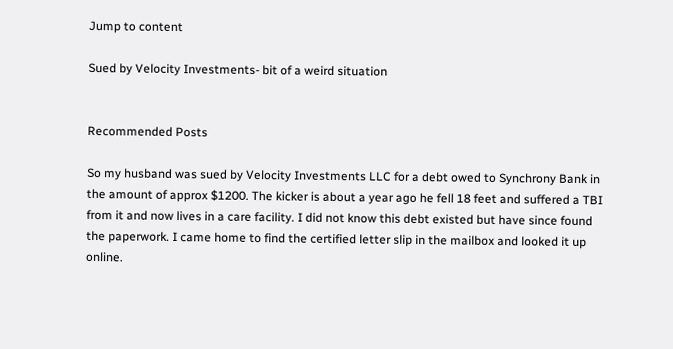Jump to content

Sued by Velocity Investments- bit of a weird situation


Recommended Posts

So my husband was sued by Velocity Investments LLC for a debt owed to Synchrony Bank in the amount of approx $1200. The kicker is about a year ago he fell 18 feet and suffered a TBI from it and now lives in a care facility. I did not know this debt existed but have since found the paperwork. I came home to find the certified letter slip in the mailbox and looked it up online.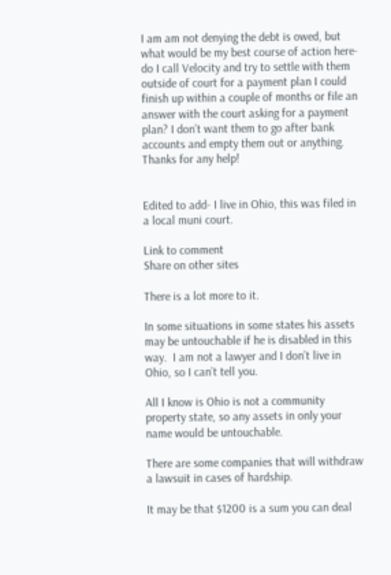I am am not denying the debt is owed, but what would be my best course of action here- do I call Velocity and try to settle with them outside of court for a payment plan I could finish up within a couple of months or file an answer with the court asking for a payment plan? I don’t want them to go after bank accounts and empty them out or anything. Thanks for any help!


Edited to add- I live in Ohio, this was filed in a local muni court.

Link to comment
Share on other sites

There is a lot more to it.

In some situations in some states his assets may be untouchable if he is disabled in this way.  I am not a lawyer and I don’t live in Ohio, so I can’t tell you.

All I know is Ohio is not a community property state, so any assets in only your name would be untouchable.

There are some companies that will withdraw a lawsuit in cases of hardship.

It may be that $1200 is a sum you can deal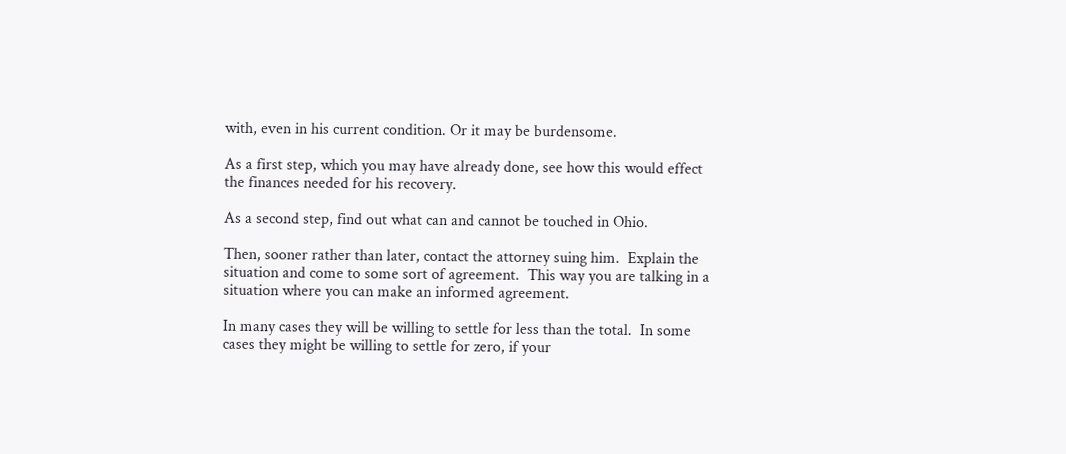with, even in his current condition. Or it may be burdensome.

As a first step, which you may have already done, see how this would effect the finances needed for his recovery.

As a second step, find out what can and cannot be touched in Ohio.

Then, sooner rather than later, contact the attorney suing him.  Explain the situation and come to some sort of agreement.  This way you are talking in a situation where you can make an informed agreement.

In many cases they will be willing to settle for less than the total.  In some cases they might be willing to settle for zero, if your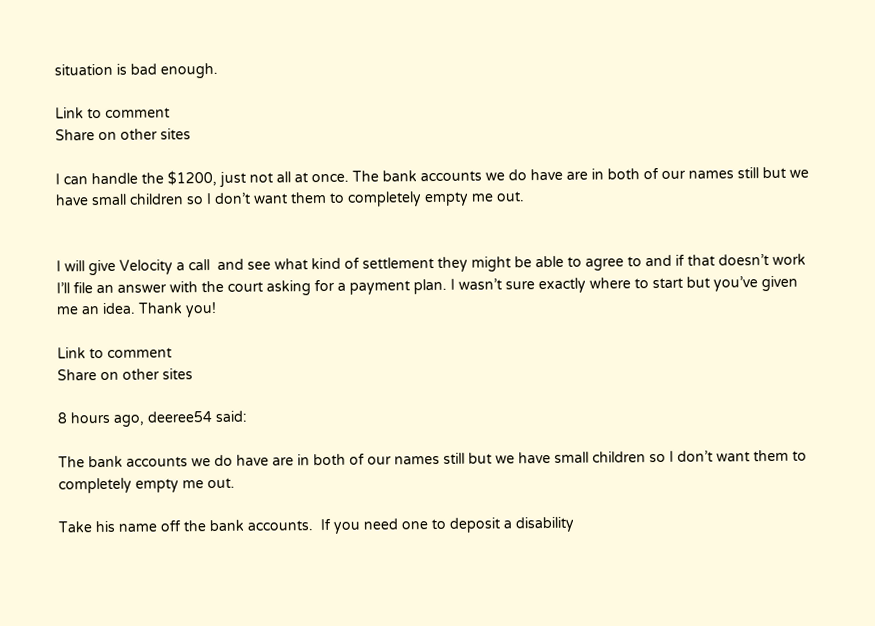situation is bad enough.

Link to comment
Share on other sites

I can handle the $1200, just not all at once. The bank accounts we do have are in both of our names still but we have small children so I don’t want them to completely empty me out.


I will give Velocity a call  and see what kind of settlement they might be able to agree to and if that doesn’t work I’ll file an answer with the court asking for a payment plan. I wasn’t sure exactly where to start but you’ve given me an idea. Thank you!

Link to comment
Share on other sites

8 hours ago, deeree54 said:

The bank accounts we do have are in both of our names still but we have small children so I don’t want them to completely empty me out.

Take his name off the bank accounts.  If you need one to deposit a disability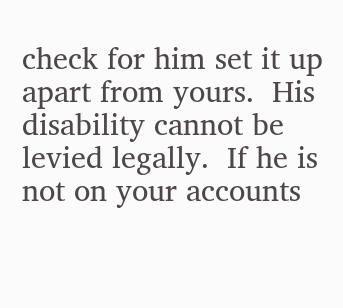check for him set it up apart from yours.  His disability cannot be levied legally.  If he is not on your accounts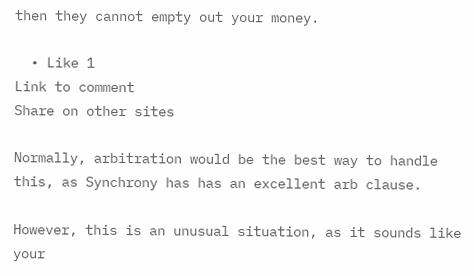then they cannot empty out your money.

  • Like 1
Link to comment
Share on other sites

Normally, arbitration would be the best way to handle this, as Synchrony has has an excellent arb clause.

However, this is an unusual situation, as it sounds like your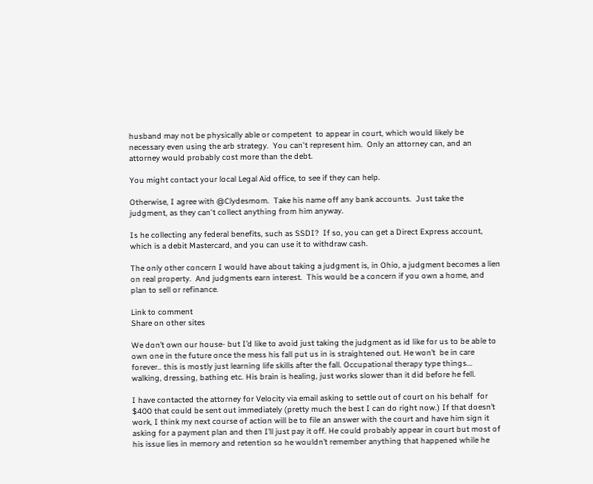husband may not be physically able or competent  to appear in court, which would likely be necessary even using the arb strategy.  You can't represent him.  Only an attorney can, and an attorney would probably cost more than the debt.

You might contact your local Legal Aid office, to see if they can help.

Otherwise, I agree with @Clydesmom.  Take his name off any bank accounts.  Just take the judgment, as they can't collect anything from him anyway.

Is he collecting any federal benefits, such as SSDI?  If so, you can get a Direct Express account, which is a debit Mastercard, and you can use it to withdraw cash.

The only other concern I would have about taking a judgment is, in Ohio, a judgment becomes a lien on real property.  And judgments earn interest.  This would be a concern if you own a home, and plan to sell or refinance.

Link to comment
Share on other sites

We don’t own our house- but I’d like to avoid just taking the judgment as id like for us to be able to own one in the future once the mess his fall put us in is straightened out. He won’t  be in care forever.. this is mostly just learning life skills after the fall. Occupational therapy type things... walking, dressing, bathing etc. His brain is healing, just works slower than it did before he fell.

I have contacted the attorney for Velocity via email asking to settle out of court on his behalf  for $400 that could be sent out immediately (pretty much the best I can do right now.) If that doesn’t work, I think my next course of action will be to file an answer with the court and have him sign it asking for a payment plan and then I’ll just pay it off. He could probably appear in court but most of his issue lies in memory and retention so he wouldn’t remember anything that happened while he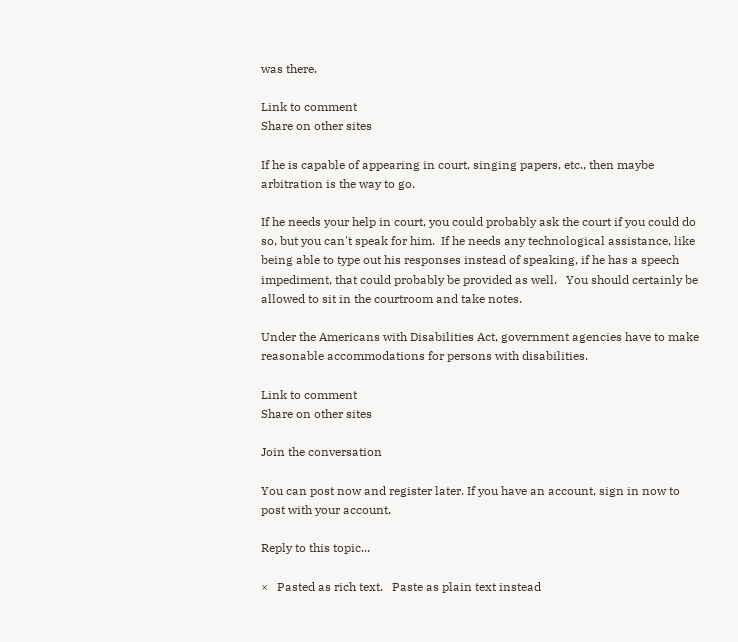was there.

Link to comment
Share on other sites

If he is capable of appearing in court, singing papers, etc., then maybe arbitration is the way to go.

If he needs your help in court, you could probably ask the court if you could do so, but you can't speak for him.  If he needs any technological assistance, like being able to type out his responses instead of speaking, if he has a speech impediment, that could probably be provided as well.   You should certainly be allowed to sit in the courtroom and take notes.

Under the Americans with Disabilities Act, government agencies have to make reasonable accommodations for persons with disabilities.

Link to comment
Share on other sites

Join the conversation

You can post now and register later. If you have an account, sign in now to post with your account.

Reply to this topic...

×   Pasted as rich text.   Paste as plain text instead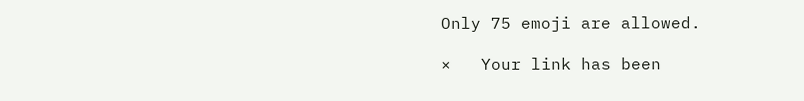Only 75 emoji are allowed.

×   Your link has been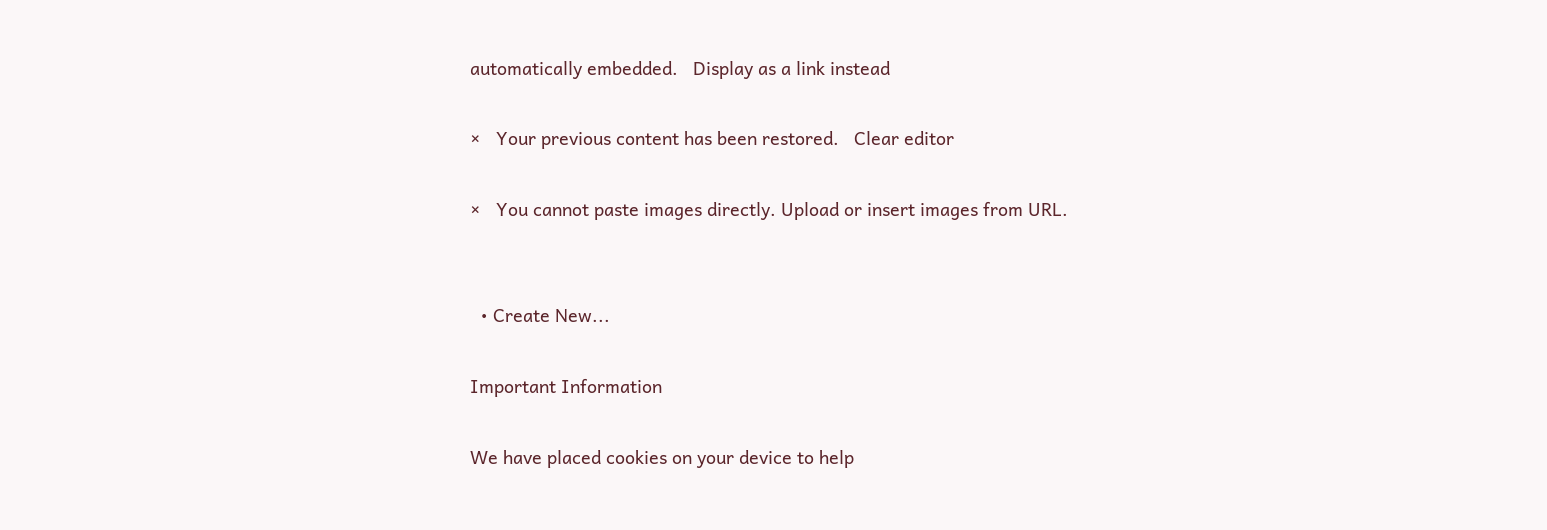automatically embedded.   Display as a link instead

×   Your previous content has been restored.   Clear editor

×   You cannot paste images directly. Upload or insert images from URL.


  • Create New...

Important Information

We have placed cookies on your device to help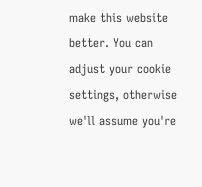make this website better. You can adjust your cookie settings, otherwise we'll assume you're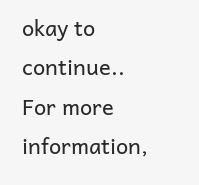okay to continue.. For more information,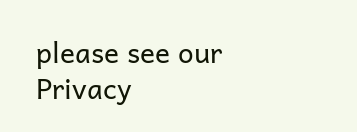please see our Privacy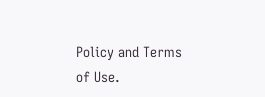Policy and Terms of Use.